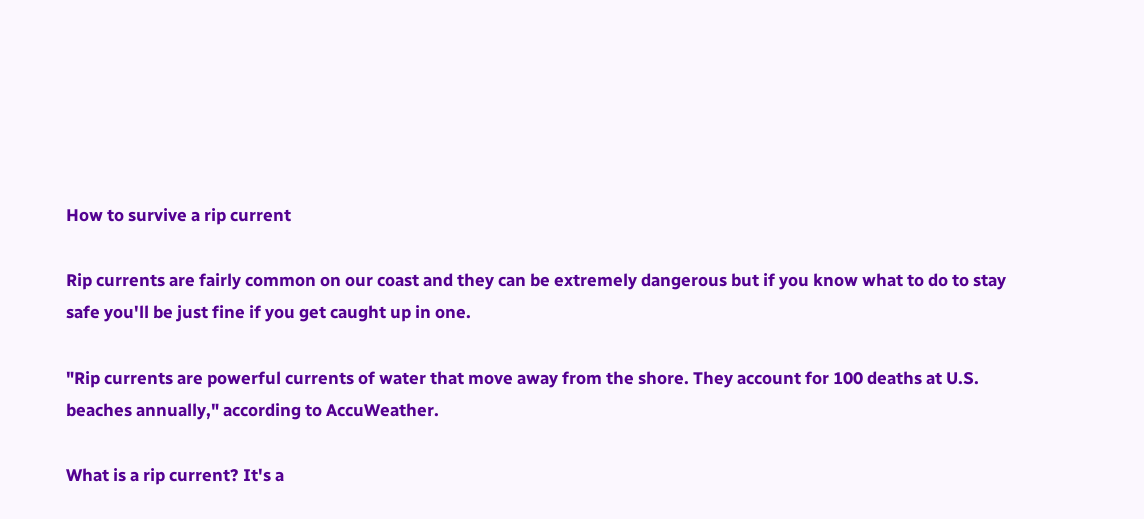How to survive a rip current

Rip currents are fairly common on our coast and they can be extremely dangerous but if you know what to do to stay safe you'll be just fine if you get caught up in one.

"Rip currents are powerful currents of water that move away from the shore. They account for 100 deaths at U.S. beaches annually," according to AccuWeather.

What is a rip current? It's a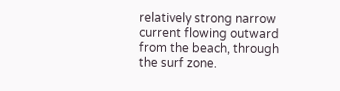relatively strong narrow current flowing outward from the beach, through the surf zone.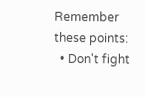Remember these points:
  • Don't fight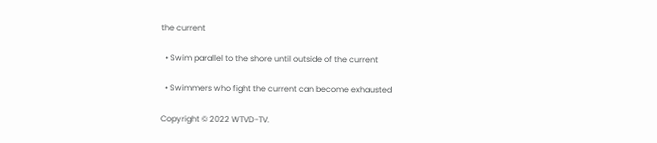the current

  • Swim parallel to the shore until outside of the current

  • Swimmers who fight the current can become exhausted

Copyright © 2022 WTVD-TV.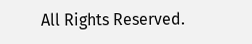All Rights Reserved.